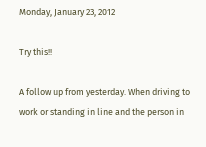Monday, January 23, 2012

Try this!!

A follow up from yesterday. When driving to work or standing in line and the person in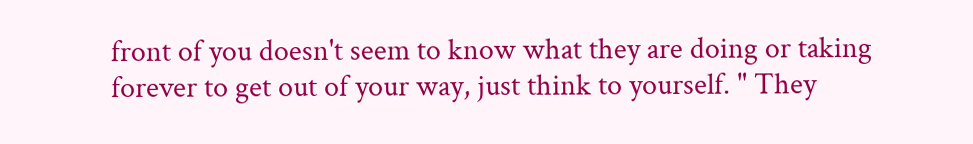front of you doesn't seem to know what they are doing or taking forever to get out of your way, just think to yourself. " They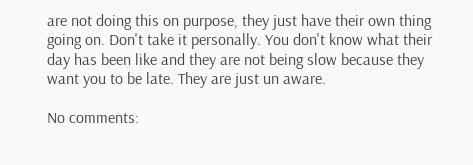are not doing this on purpose, they just have their own thing going on. Don't take it personally. You don't know what their day has been like and they are not being slow because they want you to be late. They are just un aware.

No comments: